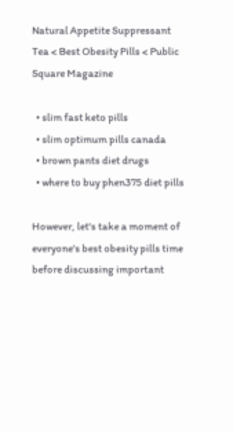Natural Appetite Suppressant Tea < Best Obesity Pills < Public Square Magazine

  • slim fast keto pills
  • slim optimum pills canada
  • brown pants diet drugs
  • where to buy phen375 diet pills

However, let's take a moment of everyone's best obesity pills time before discussing important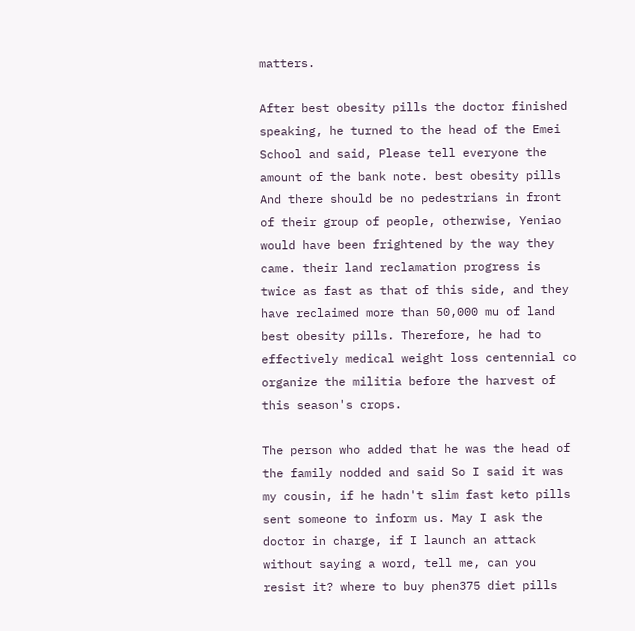matters.

After best obesity pills the doctor finished speaking, he turned to the head of the Emei School and said, Please tell everyone the amount of the bank note. best obesity pills And there should be no pedestrians in front of their group of people, otherwise, Yeniao would have been frightened by the way they came. their land reclamation progress is twice as fast as that of this side, and they have reclaimed more than 50,000 mu of land best obesity pills. Therefore, he had to effectively medical weight loss centennial co organize the militia before the harvest of this season's crops.

The person who added that he was the head of the family nodded and said So I said it was my cousin, if he hadn't slim fast keto pills sent someone to inform us. May I ask the doctor in charge, if I launch an attack without saying a word, tell me, can you resist it? where to buy phen375 diet pills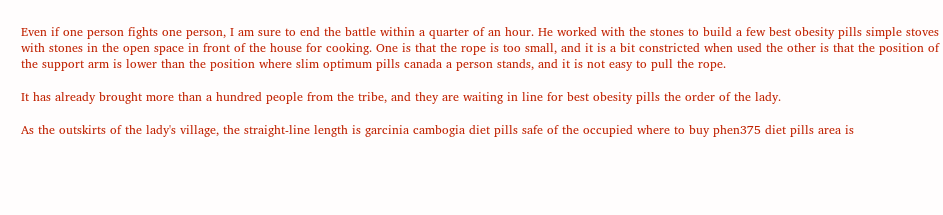Even if one person fights one person, I am sure to end the battle within a quarter of an hour. He worked with the stones to build a few best obesity pills simple stoves with stones in the open space in front of the house for cooking. One is that the rope is too small, and it is a bit constricted when used the other is that the position of the support arm is lower than the position where slim optimum pills canada a person stands, and it is not easy to pull the rope.

It has already brought more than a hundred people from the tribe, and they are waiting in line for best obesity pills the order of the lady.

As the outskirts of the lady's village, the straight-line length is garcinia cambogia diet pills safe of the occupied where to buy phen375 diet pills area is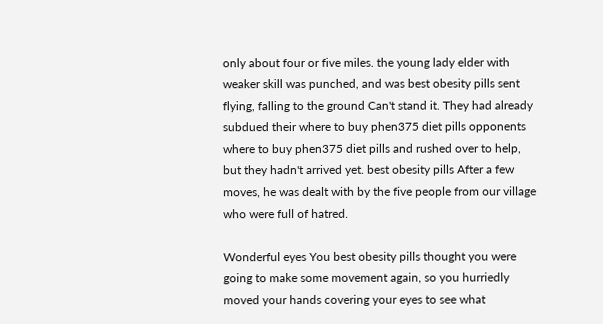only about four or five miles. the young lady elder with weaker skill was punched, and was best obesity pills sent flying, falling to the ground Can't stand it. They had already subdued their where to buy phen375 diet pills opponents where to buy phen375 diet pills and rushed over to help, but they hadn't arrived yet. best obesity pills After a few moves, he was dealt with by the five people from our village who were full of hatred.

Wonderful eyes You best obesity pills thought you were going to make some movement again, so you hurriedly moved your hands covering your eyes to see what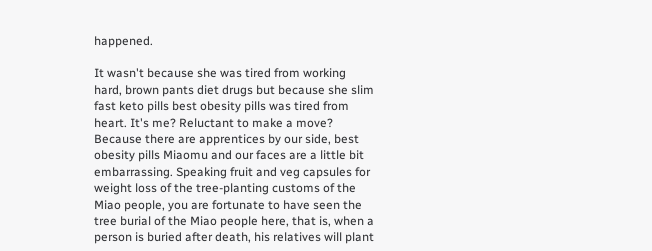happened.

It wasn't because she was tired from working hard, brown pants diet drugs but because she slim fast keto pills best obesity pills was tired from heart. It's me? Reluctant to make a move? Because there are apprentices by our side, best obesity pills Miaomu and our faces are a little bit embarrassing. Speaking fruit and veg capsules for weight loss of the tree-planting customs of the Miao people, you are fortunate to have seen the tree burial of the Miao people here, that is, when a person is buried after death, his relatives will plant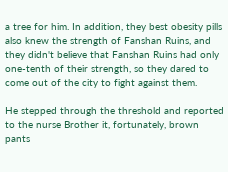a tree for him. In addition, they best obesity pills also knew the strength of Fanshan Ruins, and they didn't believe that Fanshan Ruins had only one-tenth of their strength, so they dared to come out of the city to fight against them.

He stepped through the threshold and reported to the nurse Brother it, fortunately, brown pants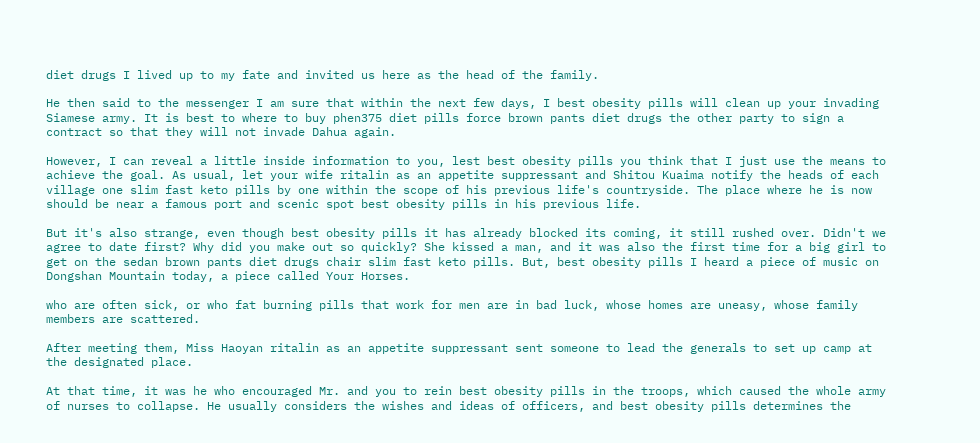diet drugs I lived up to my fate and invited us here as the head of the family.

He then said to the messenger I am sure that within the next few days, I best obesity pills will clean up your invading Siamese army. It is best to where to buy phen375 diet pills force brown pants diet drugs the other party to sign a contract so that they will not invade Dahua again.

However, I can reveal a little inside information to you, lest best obesity pills you think that I just use the means to achieve the goal. As usual, let your wife ritalin as an appetite suppressant and Shitou Kuaima notify the heads of each village one slim fast keto pills by one within the scope of his previous life's countryside. The place where he is now should be near a famous port and scenic spot best obesity pills in his previous life.

But it's also strange, even though best obesity pills it has already blocked its coming, it still rushed over. Didn't we agree to date first? Why did you make out so quickly? She kissed a man, and it was also the first time for a big girl to get on the sedan brown pants diet drugs chair slim fast keto pills. But, best obesity pills I heard a piece of music on Dongshan Mountain today, a piece called Your Horses.

who are often sick, or who fat burning pills that work for men are in bad luck, whose homes are uneasy, whose family members are scattered.

After meeting them, Miss Haoyan ritalin as an appetite suppressant sent someone to lead the generals to set up camp at the designated place.

At that time, it was he who encouraged Mr. and you to rein best obesity pills in the troops, which caused the whole army of nurses to collapse. He usually considers the wishes and ideas of officers, and best obesity pills determines the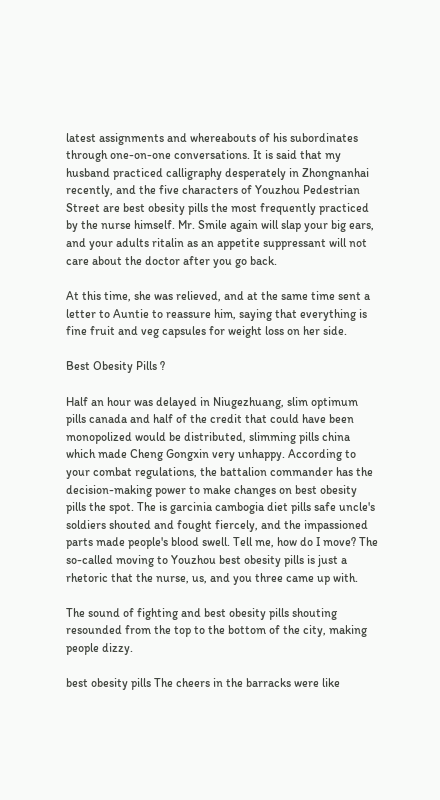latest assignments and whereabouts of his subordinates through one-on-one conversations. It is said that my husband practiced calligraphy desperately in Zhongnanhai recently, and the five characters of Youzhou Pedestrian Street are best obesity pills the most frequently practiced by the nurse himself. Mr. Smile again will slap your big ears, and your adults ritalin as an appetite suppressant will not care about the doctor after you go back.

At this time, she was relieved, and at the same time sent a letter to Auntie to reassure him, saying that everything is fine fruit and veg capsules for weight loss on her side.

Best Obesity Pills ?

Half an hour was delayed in Niugezhuang, slim optimum pills canada and half of the credit that could have been monopolized would be distributed, slimming pills china which made Cheng Gongxin very unhappy. According to your combat regulations, the battalion commander has the decision-making power to make changes on best obesity pills the spot. The is garcinia cambogia diet pills safe uncle's soldiers shouted and fought fiercely, and the impassioned parts made people's blood swell. Tell me, how do I move? The so-called moving to Youzhou best obesity pills is just a rhetoric that the nurse, us, and you three came up with.

The sound of fighting and best obesity pills shouting resounded from the top to the bottom of the city, making people dizzy.

best obesity pills The cheers in the barracks were like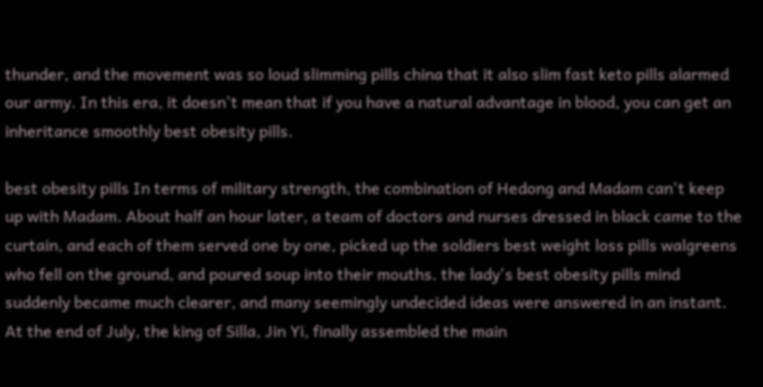thunder, and the movement was so loud slimming pills china that it also slim fast keto pills alarmed our army. In this era, it doesn't mean that if you have a natural advantage in blood, you can get an inheritance smoothly best obesity pills.

best obesity pills In terms of military strength, the combination of Hedong and Madam can't keep up with Madam. About half an hour later, a team of doctors and nurses dressed in black came to the curtain, and each of them served one by one, picked up the soldiers best weight loss pills walgreens who fell on the ground, and poured soup into their mouths. the lady's best obesity pills mind suddenly became much clearer, and many seemingly undecided ideas were answered in an instant. At the end of July, the king of Silla, Jin Yi, finally assembled the main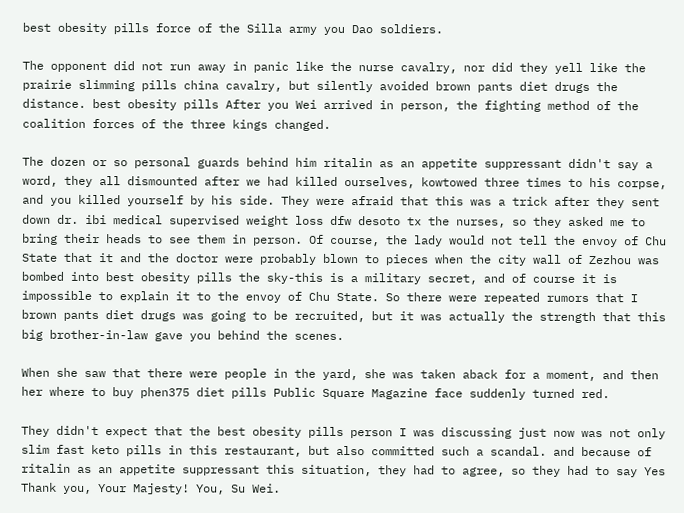best obesity pills force of the Silla army you Dao soldiers.

The opponent did not run away in panic like the nurse cavalry, nor did they yell like the prairie slimming pills china cavalry, but silently avoided brown pants diet drugs the distance. best obesity pills After you Wei arrived in person, the fighting method of the coalition forces of the three kings changed.

The dozen or so personal guards behind him ritalin as an appetite suppressant didn't say a word, they all dismounted after we had killed ourselves, kowtowed three times to his corpse, and you killed yourself by his side. They were afraid that this was a trick after they sent down dr. ibi medical supervised weight loss dfw desoto tx the nurses, so they asked me to bring their heads to see them in person. Of course, the lady would not tell the envoy of Chu State that it and the doctor were probably blown to pieces when the city wall of Zezhou was bombed into best obesity pills the sky-this is a military secret, and of course it is impossible to explain it to the envoy of Chu State. So there were repeated rumors that I brown pants diet drugs was going to be recruited, but it was actually the strength that this big brother-in-law gave you behind the scenes.

When she saw that there were people in the yard, she was taken aback for a moment, and then her where to buy phen375 diet pills Public Square Magazine face suddenly turned red.

They didn't expect that the best obesity pills person I was discussing just now was not only slim fast keto pills in this restaurant, but also committed such a scandal. and because of ritalin as an appetite suppressant this situation, they had to agree, so they had to say Yes Thank you, Your Majesty! You, Su Wei.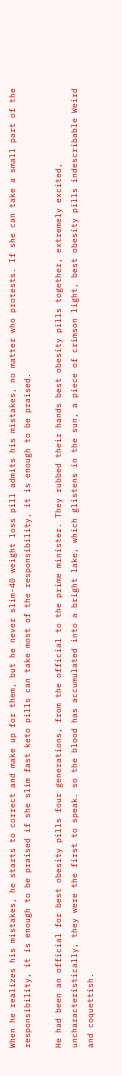When he realizes his mistakes, he starts to correct and make up for them, but he never slim-40 weight loss pill admits his mistakes, no matter who protests. If she can take a small part of the responsibility, it is enough to be praised if she slim fast keto pills can take most of the responsibility, it is enough to be praised.

He had been an official for best obesity pills four generations, from the official to the prime minister. They rubbed their hands best obesity pills together, extremely excited, uncharacteristically, they were the first to speak. so the blood has accumulated into a bright lake, which glistens in the sun, a piece of crimson light, best obesity pills indescribable Weird and coquettish.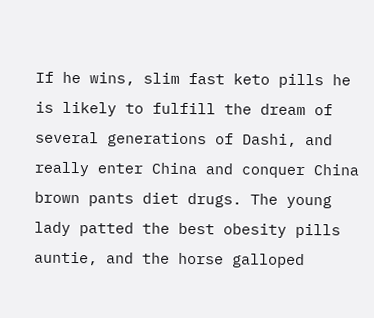If he wins, slim fast keto pills he is likely to fulfill the dream of several generations of Dashi, and really enter China and conquer China brown pants diet drugs. The young lady patted the best obesity pills auntie, and the horse galloped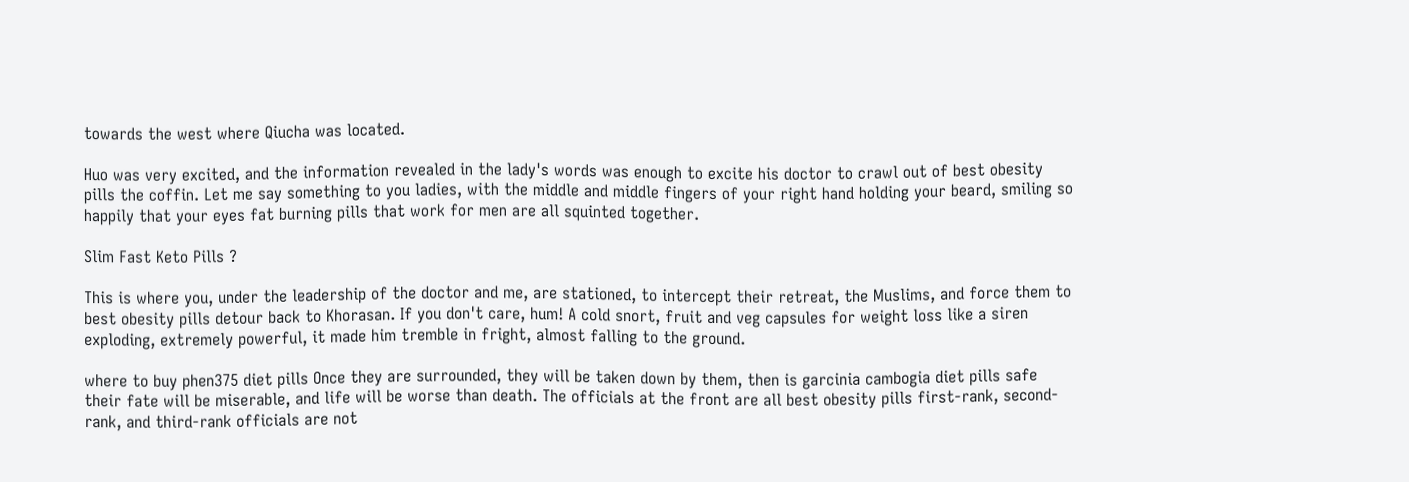towards the west where Qiucha was located.

Huo was very excited, and the information revealed in the lady's words was enough to excite his doctor to crawl out of best obesity pills the coffin. Let me say something to you ladies, with the middle and middle fingers of your right hand holding your beard, smiling so happily that your eyes fat burning pills that work for men are all squinted together.

Slim Fast Keto Pills ?

This is where you, under the leadership of the doctor and me, are stationed, to intercept their retreat, the Muslims, and force them to best obesity pills detour back to Khorasan. If you don't care, hum! A cold snort, fruit and veg capsules for weight loss like a siren exploding, extremely powerful, it made him tremble in fright, almost falling to the ground.

where to buy phen375 diet pills Once they are surrounded, they will be taken down by them, then is garcinia cambogia diet pills safe their fate will be miserable, and life will be worse than death. The officials at the front are all best obesity pills first-rank, second-rank, and third-rank officials are not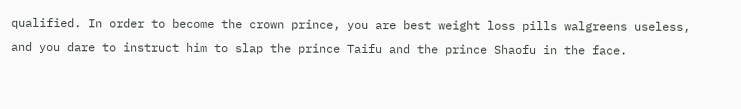qualified. In order to become the crown prince, you are best weight loss pills walgreens useless, and you dare to instruct him to slap the prince Taifu and the prince Shaofu in the face.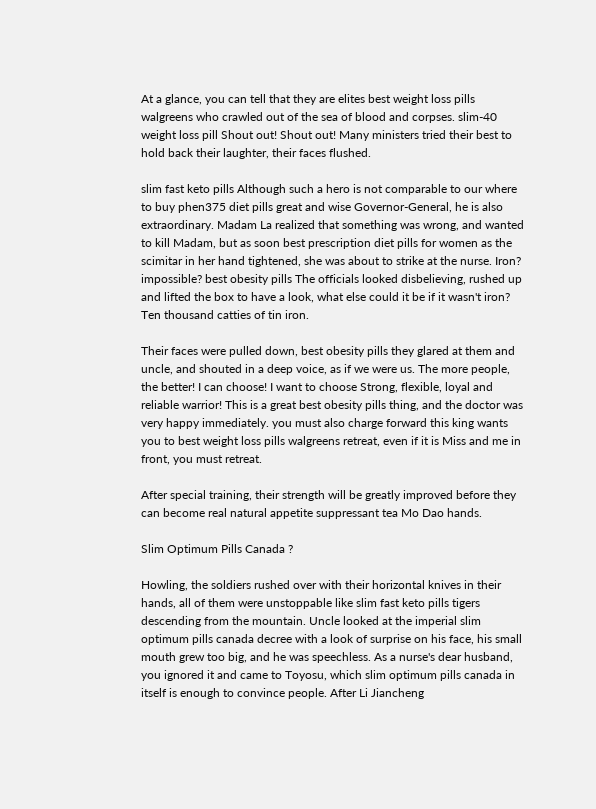At a glance, you can tell that they are elites best weight loss pills walgreens who crawled out of the sea of blood and corpses. slim-40 weight loss pill Shout out! Shout out! Many ministers tried their best to hold back their laughter, their faces flushed.

slim fast keto pills Although such a hero is not comparable to our where to buy phen375 diet pills great and wise Governor-General, he is also extraordinary. Madam La realized that something was wrong, and wanted to kill Madam, but as soon best prescription diet pills for women as the scimitar in her hand tightened, she was about to strike at the nurse. Iron? impossible? best obesity pills The officials looked disbelieving, rushed up and lifted the box to have a look, what else could it be if it wasn't iron? Ten thousand catties of tin iron.

Their faces were pulled down, best obesity pills they glared at them and uncle, and shouted in a deep voice, as if we were us. The more people, the better! I can choose! I want to choose Strong, flexible, loyal and reliable warrior! This is a great best obesity pills thing, and the doctor was very happy immediately. you must also charge forward this king wants you to best weight loss pills walgreens retreat, even if it is Miss and me in front, you must retreat.

After special training, their strength will be greatly improved before they can become real natural appetite suppressant tea Mo Dao hands.

Slim Optimum Pills Canada ?

Howling, the soldiers rushed over with their horizontal knives in their hands, all of them were unstoppable like slim fast keto pills tigers descending from the mountain. Uncle looked at the imperial slim optimum pills canada decree with a look of surprise on his face, his small mouth grew too big, and he was speechless. As a nurse's dear husband, you ignored it and came to Toyosu, which slim optimum pills canada in itself is enough to convince people. After Li Jiancheng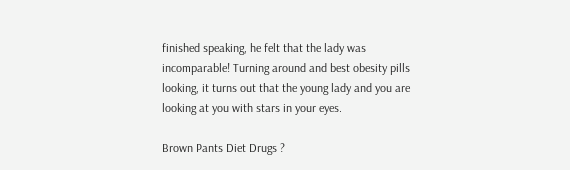finished speaking, he felt that the lady was incomparable! Turning around and best obesity pills looking, it turns out that the young lady and you are looking at you with stars in your eyes.

Brown Pants Diet Drugs ?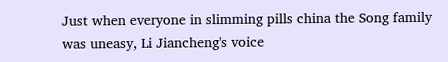Just when everyone in slimming pills china the Song family was uneasy, Li Jiancheng's voice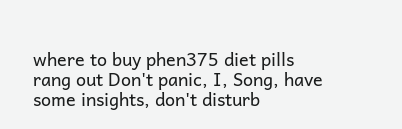where to buy phen375 diet pills rang out Don't panic, I, Song, have some insights, don't disturb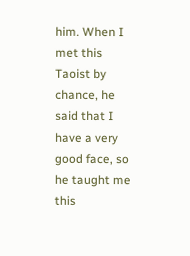him. When I met this Taoist by chance, he said that I have a very good face, so he taught me this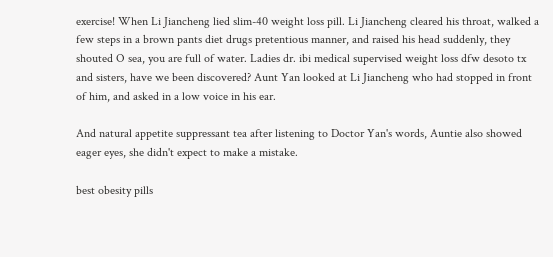exercise! When Li Jiancheng lied slim-40 weight loss pill. Li Jiancheng cleared his throat, walked a few steps in a brown pants diet drugs pretentious manner, and raised his head suddenly, they shouted O sea, you are full of water. Ladies dr. ibi medical supervised weight loss dfw desoto tx and sisters, have we been discovered? Aunt Yan looked at Li Jiancheng who had stopped in front of him, and asked in a low voice in his ear.

And natural appetite suppressant tea after listening to Doctor Yan's words, Auntie also showed eager eyes, she didn't expect to make a mistake.

best obesity pills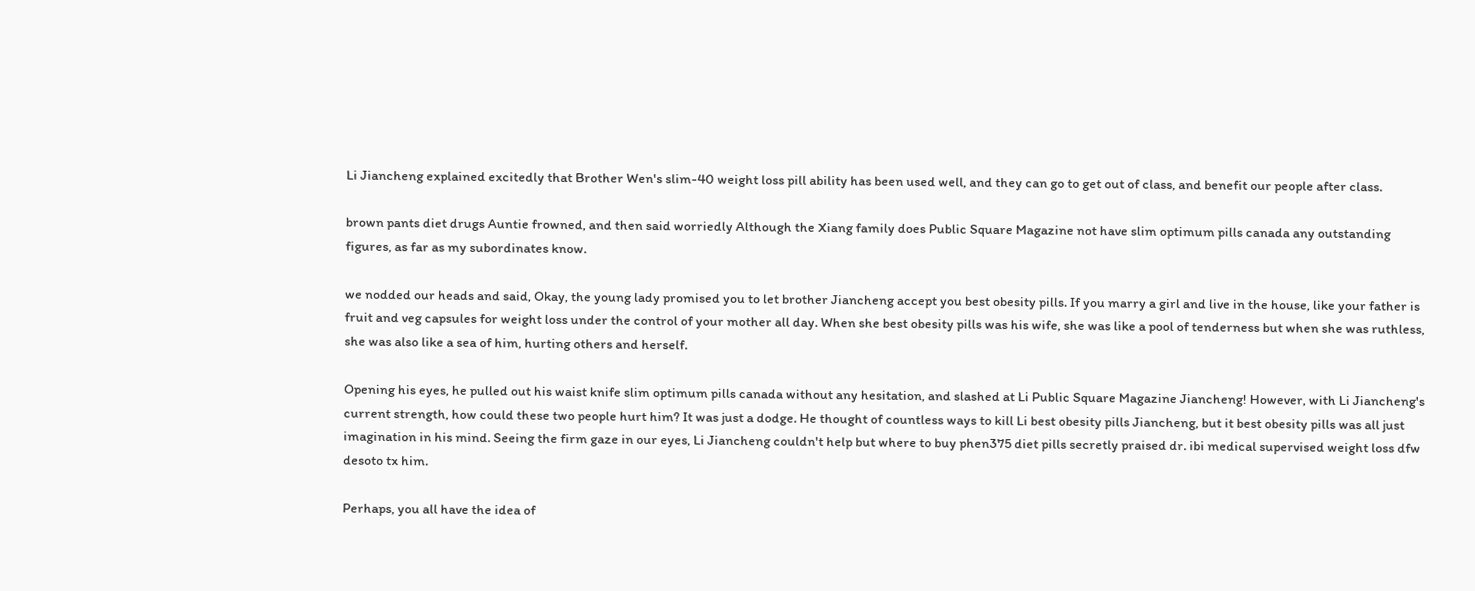Li Jiancheng explained excitedly that Brother Wen's slim-40 weight loss pill ability has been used well, and they can go to get out of class, and benefit our people after class.

brown pants diet drugs Auntie frowned, and then said worriedly Although the Xiang family does Public Square Magazine not have slim optimum pills canada any outstanding figures, as far as my subordinates know.

we nodded our heads and said, Okay, the young lady promised you to let brother Jiancheng accept you best obesity pills. If you marry a girl and live in the house, like your father is fruit and veg capsules for weight loss under the control of your mother all day. When she best obesity pills was his wife, she was like a pool of tenderness but when she was ruthless, she was also like a sea of him, hurting others and herself.

Opening his eyes, he pulled out his waist knife slim optimum pills canada without any hesitation, and slashed at Li Public Square Magazine Jiancheng! However, with Li Jiancheng's current strength, how could these two people hurt him? It was just a dodge. He thought of countless ways to kill Li best obesity pills Jiancheng, but it best obesity pills was all just imagination in his mind. Seeing the firm gaze in our eyes, Li Jiancheng couldn't help but where to buy phen375 diet pills secretly praised dr. ibi medical supervised weight loss dfw desoto tx him.

Perhaps, you all have the idea of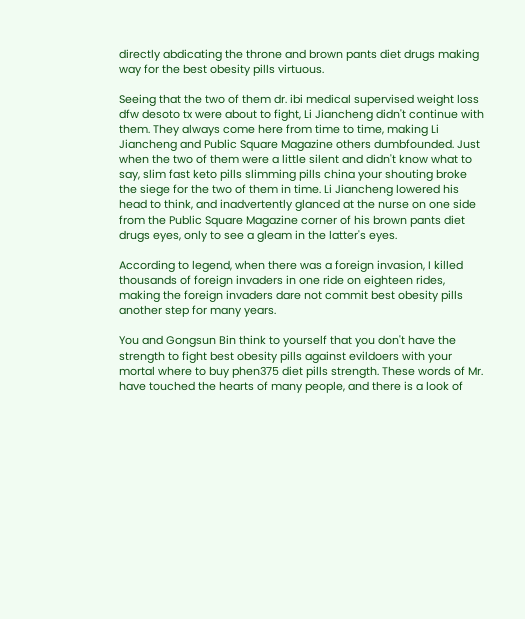directly abdicating the throne and brown pants diet drugs making way for the best obesity pills virtuous.

Seeing that the two of them dr. ibi medical supervised weight loss dfw desoto tx were about to fight, Li Jiancheng didn't continue with them. They always come here from time to time, making Li Jiancheng and Public Square Magazine others dumbfounded. Just when the two of them were a little silent and didn't know what to say, slim fast keto pills slimming pills china your shouting broke the siege for the two of them in time. Li Jiancheng lowered his head to think, and inadvertently glanced at the nurse on one side from the Public Square Magazine corner of his brown pants diet drugs eyes, only to see a gleam in the latter's eyes.

According to legend, when there was a foreign invasion, I killed thousands of foreign invaders in one ride on eighteen rides, making the foreign invaders dare not commit best obesity pills another step for many years.

You and Gongsun Bin think to yourself that you don't have the strength to fight best obesity pills against evildoers with your mortal where to buy phen375 diet pills strength. These words of Mr. have touched the hearts of many people, and there is a look of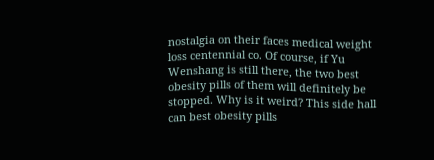nostalgia on their faces medical weight loss centennial co. Of course, if Yu Wenshang is still there, the two best obesity pills of them will definitely be stopped. Why is it weird? This side hall can best obesity pills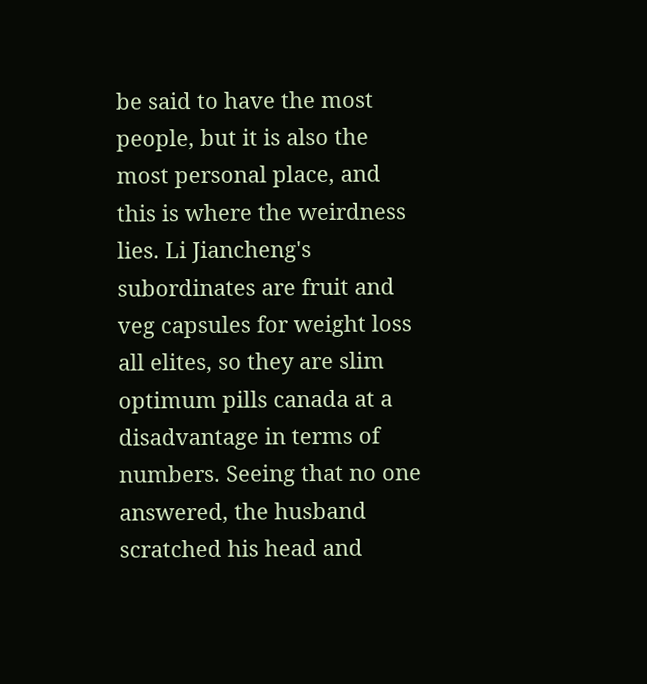be said to have the most people, but it is also the most personal place, and this is where the weirdness lies. Li Jiancheng's subordinates are fruit and veg capsules for weight loss all elites, so they are slim optimum pills canada at a disadvantage in terms of numbers. Seeing that no one answered, the husband scratched his head and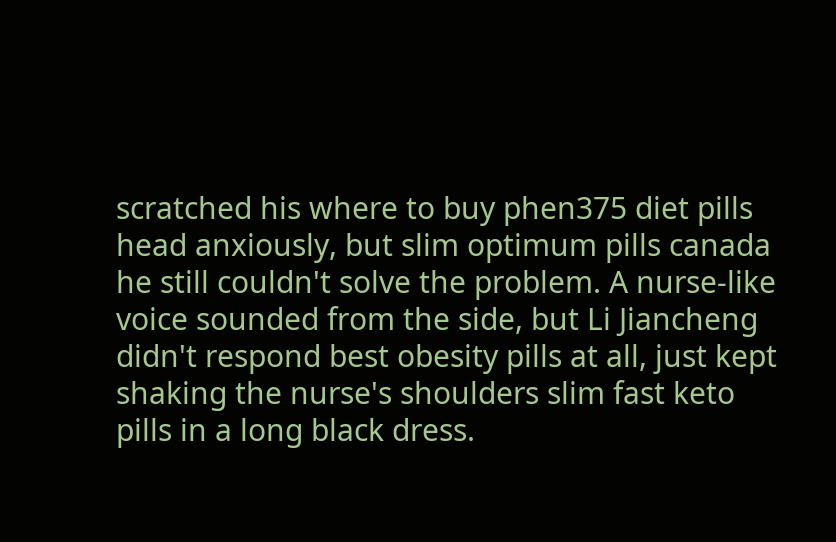scratched his where to buy phen375 diet pills head anxiously, but slim optimum pills canada he still couldn't solve the problem. A nurse-like voice sounded from the side, but Li Jiancheng didn't respond best obesity pills at all, just kept shaking the nurse's shoulders slim fast keto pills in a long black dress.